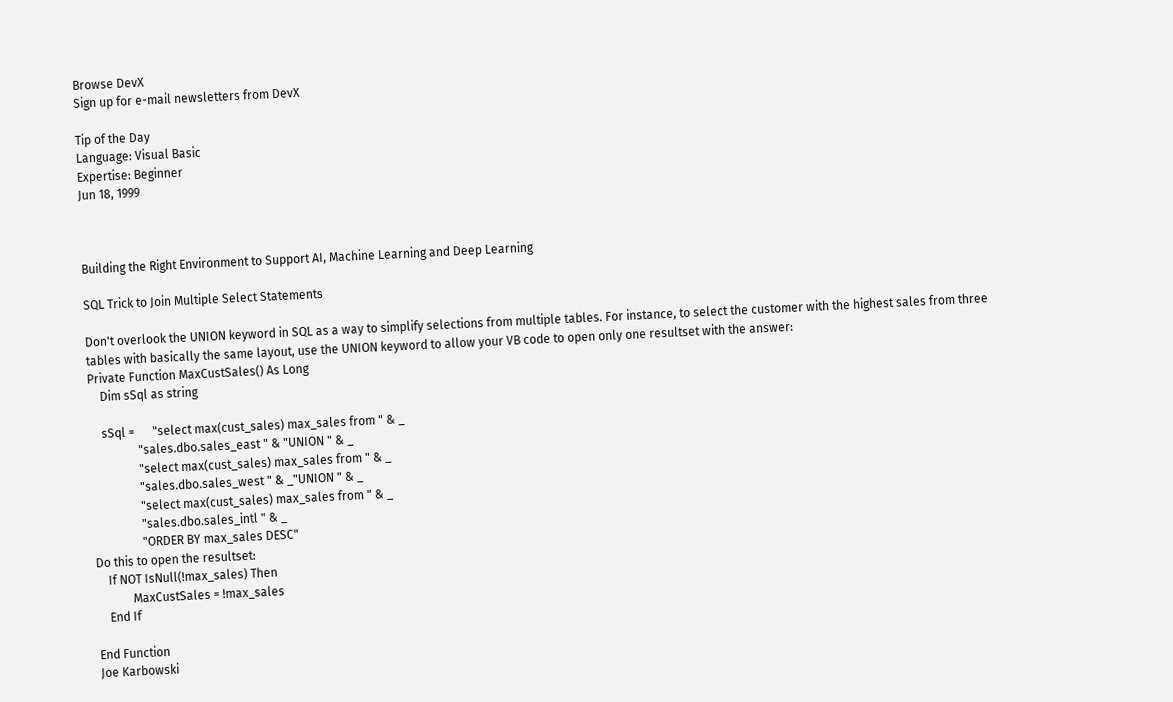Browse DevX
Sign up for e-mail newsletters from DevX

Tip of the Day
Language: Visual Basic
Expertise: Beginner
Jun 18, 1999



Building the Right Environment to Support AI, Machine Learning and Deep Learning

SQL Trick to Join Multiple Select Statements

Don't overlook the UNION keyword in SQL as a way to simplify selections from multiple tables. For instance, to select the customer with the highest sales from three tables with basically the same layout, use the UNION keyword to allow your VB code to open only one resultset with the answer:
Private Function MaxCustSales() As Long
    Dim sSql as string

    sSql =      "select max(cust_sales) max_sales from " & _
                "sales.dbo.sales_east " & "UNION " & _
                "select max(cust_sales) max_sales from " & _
                "sales.dbo.sales_west " & _"UNION " & _
                "select max(cust_sales) max_sales from " & _
                "sales.dbo.sales_intl " & _
                "ORDER BY max_sales DESC"
Do this to open the resultset:
    If NOT IsNull(!max_sales) Then
            MaxCustSales = !max_sales
    End If

End Function
Joe Karbowski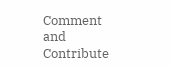Comment and Contribute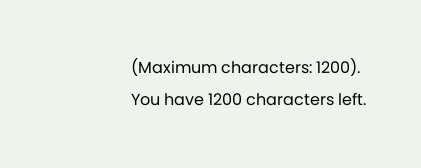(Maximum characters: 1200). You have 1200 characters left.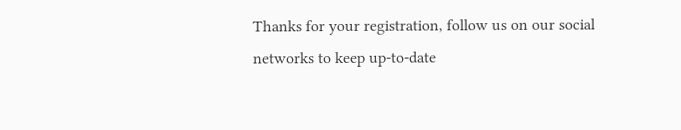Thanks for your registration, follow us on our social networks to keep up-to-date